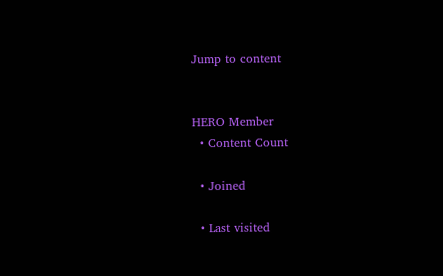Jump to content


HERO Member
  • Content Count

  • Joined

  • Last visited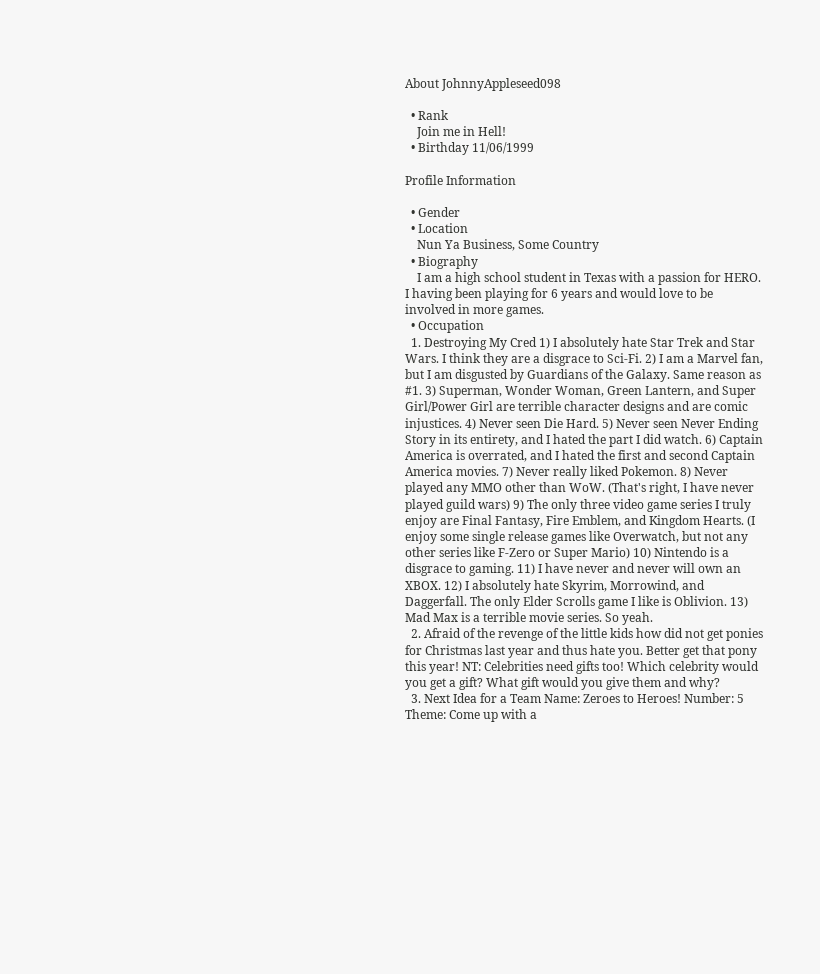About JohnnyAppleseed098

  • Rank
    Join me in Hell!
  • Birthday 11/06/1999

Profile Information

  • Gender
  • Location
    Nun Ya Business, Some Country
  • Biography
    I am a high school student in Texas with a passion for HERO. I having been playing for 6 years and would love to be involved in more games.
  • Occupation
  1. Destroying My Cred 1) I absolutely hate Star Trek and Star Wars. I think they are a disgrace to Sci-Fi. 2) I am a Marvel fan, but I am disgusted by Guardians of the Galaxy. Same reason as #1. 3) Superman, Wonder Woman, Green Lantern, and Super Girl/Power Girl are terrible character designs and are comic injustices. 4) Never seen Die Hard. 5) Never seen Never Ending Story in its entirety, and I hated the part I did watch. 6) Captain America is overrated, and I hated the first and second Captain America movies. 7) Never really liked Pokemon. 8) Never played any MMO other than WoW. (That's right, I have never played guild wars) 9) The only three video game series I truly enjoy are Final Fantasy, Fire Emblem, and Kingdom Hearts. (I enjoy some single release games like Overwatch, but not any other series like F-Zero or Super Mario) 10) Nintendo is a disgrace to gaming. 11) I have never and never will own an XBOX. 12) I absolutely hate Skyrim, Morrowind, and Daggerfall. The only Elder Scrolls game I like is Oblivion. 13) Mad Max is a terrible movie series. So yeah.
  2. Afraid of the revenge of the little kids how did not get ponies for Christmas last year and thus hate you. Better get that pony this year! NT: Celebrities need gifts too! Which celebrity would you get a gift? What gift would you give them and why?
  3. Next Idea for a Team Name: Zeroes to Heroes! Number: 5 Theme: Come up with a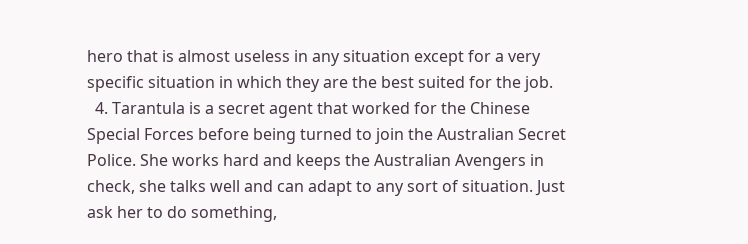hero that is almost useless in any situation except for a very specific situation in which they are the best suited for the job.
  4. Tarantula is a secret agent that worked for the Chinese Special Forces before being turned to join the Australian Secret Police. She works hard and keeps the Australian Avengers in check, she talks well and can adapt to any sort of situation. Just ask her to do something,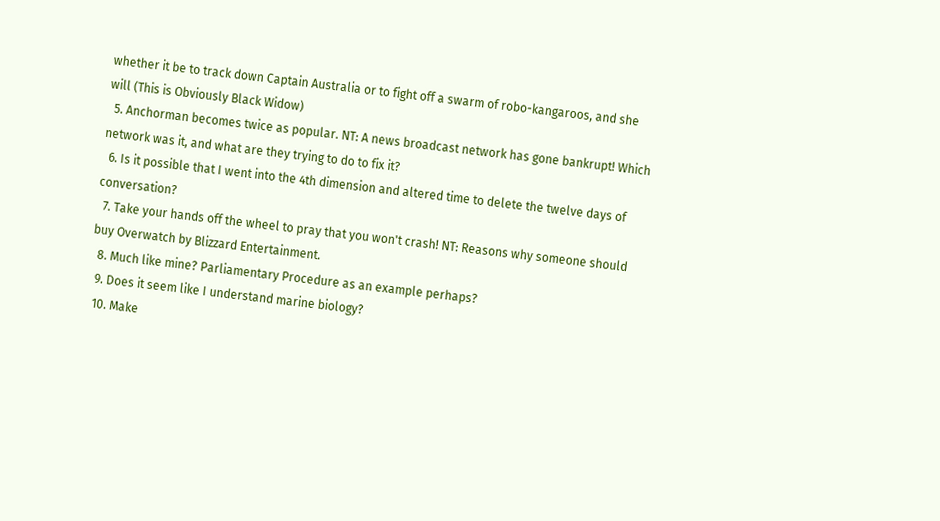whether it be to track down Captain Australia or to fight off a swarm of robo-kangaroos, and she will (This is Obviously Black Widow)
  5. Anchorman becomes twice as popular. NT: A news broadcast network has gone bankrupt! Which network was it, and what are they trying to do to fix it?
  6. Is it possible that I went into the 4th dimension and altered time to delete the twelve days of conversation?
  7. Take your hands off the wheel to pray that you won't crash! NT: Reasons why someone should buy Overwatch by Blizzard Entertainment.
  8. Much like mine? Parliamentary Procedure as an example perhaps?
  9. Does it seem like I understand marine biology?
  10. Make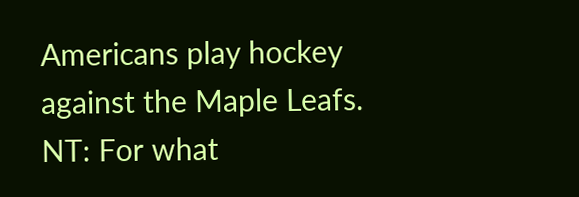Americans play hockey against the Maple Leafs. NT: For what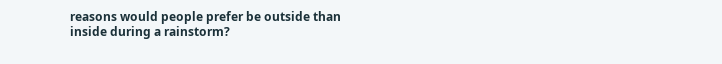reasons would people prefer be outside than inside during a rainstorm?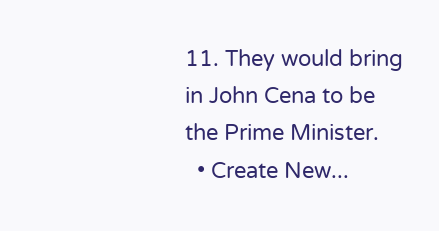11. They would bring in John Cena to be the Prime Minister.
  • Create New...